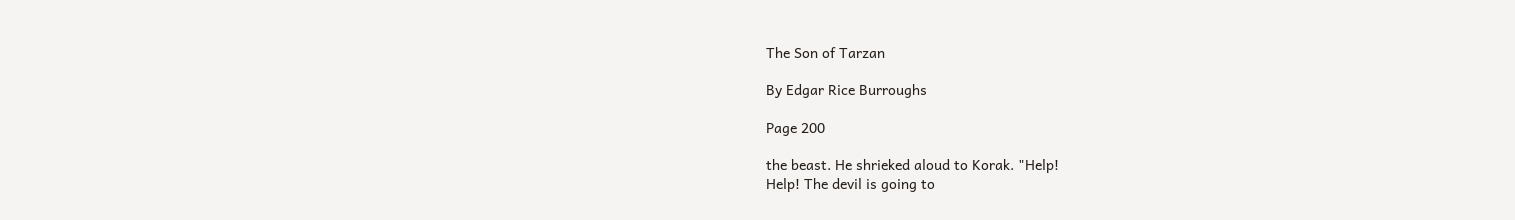The Son of Tarzan

By Edgar Rice Burroughs

Page 200

the beast. He shrieked aloud to Korak. "Help!
Help! The devil is going to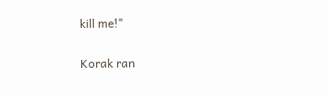kill me!"

Korak ran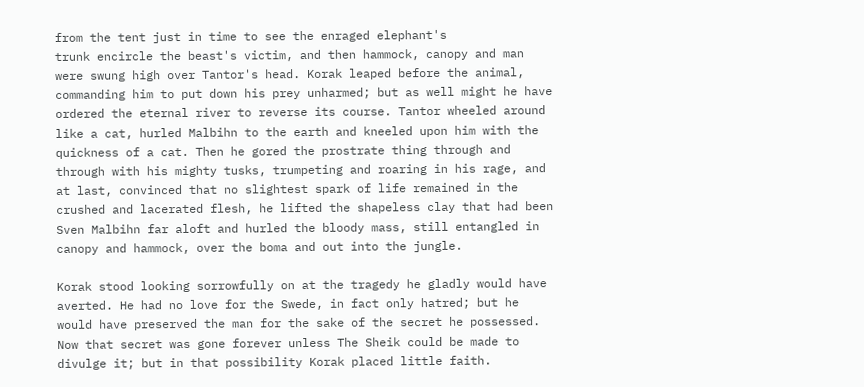from the tent just in time to see the enraged elephant's
trunk encircle the beast's victim, and then hammock, canopy and man
were swung high over Tantor's head. Korak leaped before the animal,
commanding him to put down his prey unharmed; but as well might he have
ordered the eternal river to reverse its course. Tantor wheeled around
like a cat, hurled Malbihn to the earth and kneeled upon him with the
quickness of a cat. Then he gored the prostrate thing through and
through with his mighty tusks, trumpeting and roaring in his rage, and
at last, convinced that no slightest spark of life remained in the
crushed and lacerated flesh, he lifted the shapeless clay that had been
Sven Malbihn far aloft and hurled the bloody mass, still entangled in
canopy and hammock, over the boma and out into the jungle.

Korak stood looking sorrowfully on at the tragedy he gladly would have
averted. He had no love for the Swede, in fact only hatred; but he
would have preserved the man for the sake of the secret he possessed.
Now that secret was gone forever unless The Sheik could be made to
divulge it; but in that possibility Korak placed little faith.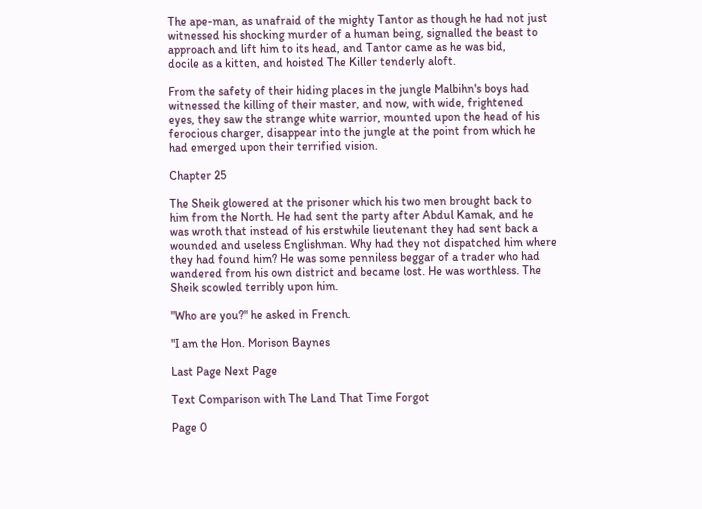The ape-man, as unafraid of the mighty Tantor as though he had not just
witnessed his shocking murder of a human being, signalled the beast to
approach and lift him to its head, and Tantor came as he was bid,
docile as a kitten, and hoisted The Killer tenderly aloft.

From the safety of their hiding places in the jungle Malbihn's boys had
witnessed the killing of their master, and now, with wide, frightened
eyes, they saw the strange white warrior, mounted upon the head of his
ferocious charger, disappear into the jungle at the point from which he
had emerged upon their terrified vision.

Chapter 25

The Sheik glowered at the prisoner which his two men brought back to
him from the North. He had sent the party after Abdul Kamak, and he
was wroth that instead of his erstwhile lieutenant they had sent back a
wounded and useless Englishman. Why had they not dispatched him where
they had found him? He was some penniless beggar of a trader who had
wandered from his own district and became lost. He was worthless. The
Sheik scowled terribly upon him.

"Who are you?" he asked in French.

"I am the Hon. Morison Baynes

Last Page Next Page

Text Comparison with The Land That Time Forgot

Page 0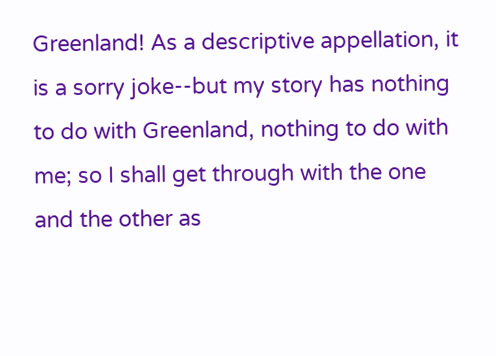Greenland! As a descriptive appellation, it is a sorry joke--but my story has nothing to do with Greenland, nothing to do with me; so I shall get through with the one and the other as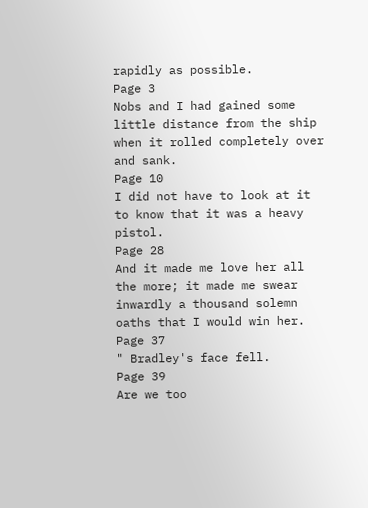rapidly as possible.
Page 3
Nobs and I had gained some little distance from the ship when it rolled completely over and sank.
Page 10
I did not have to look at it to know that it was a heavy pistol.
Page 28
And it made me love her all the more; it made me swear inwardly a thousand solemn oaths that I would win her.
Page 37
" Bradley's face fell.
Page 39
Are we too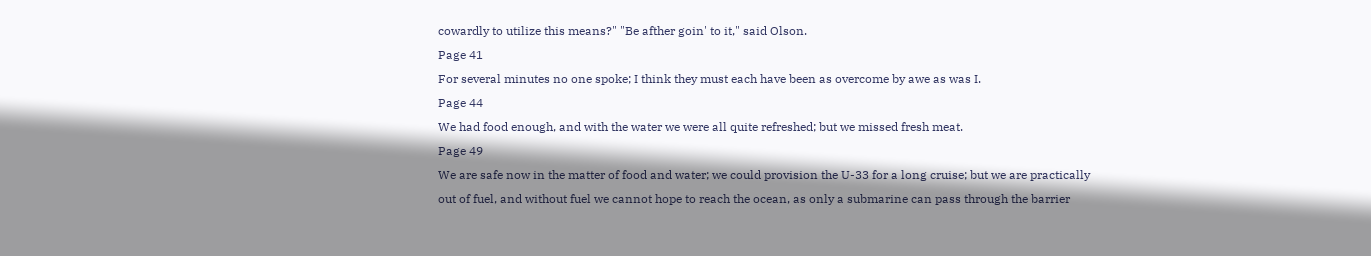cowardly to utilize this means?" "Be afther goin' to it," said Olson.
Page 41
For several minutes no one spoke; I think they must each have been as overcome by awe as was I.
Page 44
We had food enough, and with the water we were all quite refreshed; but we missed fresh meat.
Page 49
We are safe now in the matter of food and water; we could provision the U-33 for a long cruise; but we are practically out of fuel, and without fuel we cannot hope to reach the ocean, as only a submarine can pass through the barrier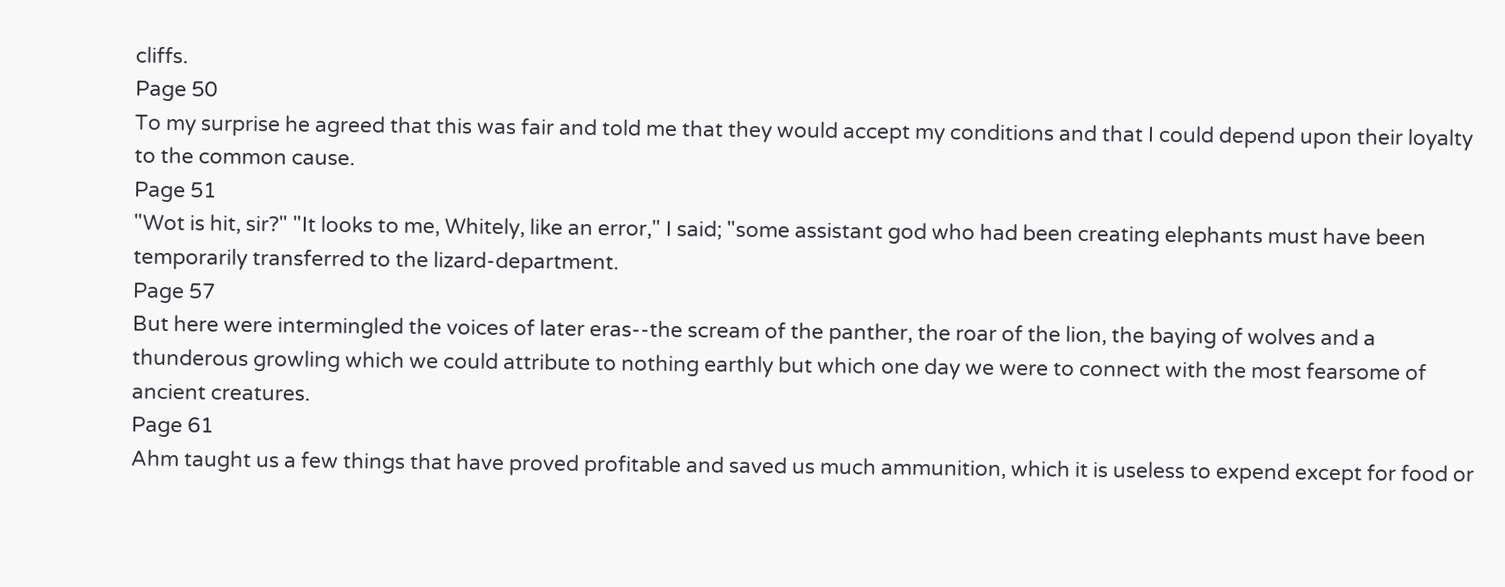cliffs.
Page 50
To my surprise he agreed that this was fair and told me that they would accept my conditions and that I could depend upon their loyalty to the common cause.
Page 51
"Wot is hit, sir?" "It looks to me, Whitely, like an error," I said; "some assistant god who had been creating elephants must have been temporarily transferred to the lizard-department.
Page 57
But here were intermingled the voices of later eras--the scream of the panther, the roar of the lion, the baying of wolves and a thunderous growling which we could attribute to nothing earthly but which one day we were to connect with the most fearsome of ancient creatures.
Page 61
Ahm taught us a few things that have proved profitable and saved us much ammunition, which it is useless to expend except for food or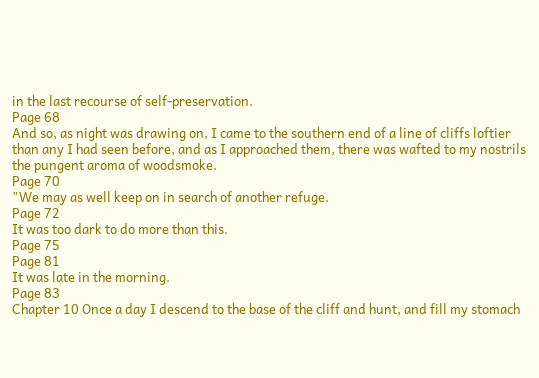in the last recourse of self-preservation.
Page 68
And so, as night was drawing on, I came to the southern end of a line of cliffs loftier than any I had seen before, and as I approached them, there was wafted to my nostrils the pungent aroma of woodsmoke.
Page 70
"We may as well keep on in search of another refuge.
Page 72
It was too dark to do more than this.
Page 75
Page 81
It was late in the morning.
Page 83
Chapter 10 Once a day I descend to the base of the cliff and hunt, and fill my stomach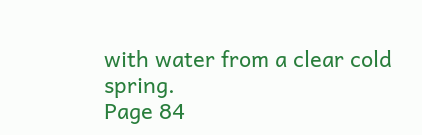with water from a clear cold spring.
Page 84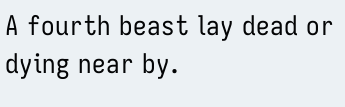A fourth beast lay dead or dying near by.